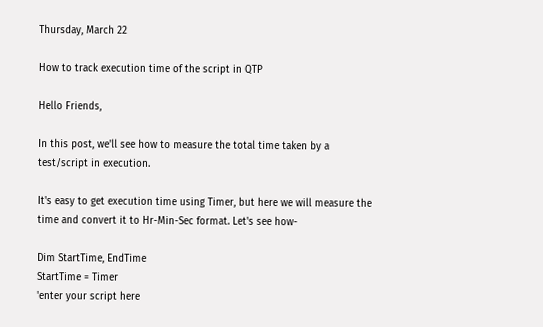Thursday, March 22

How to track execution time of the script in QTP

Hello Friends,

In this post, we'll see how to measure the total time taken by a test/script in execution.

It's easy to get execution time using Timer, but here we will measure the time and convert it to Hr-Min-Sec format. Let's see how-

Dim StartTime, EndTime
StartTime = Timer
'enter your script here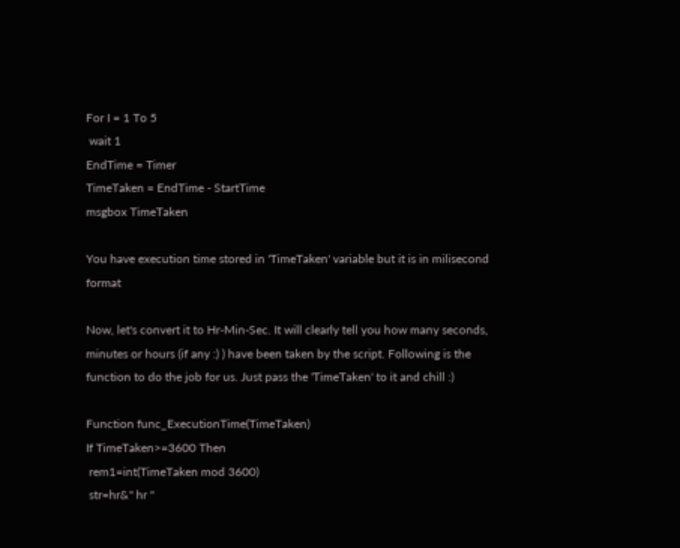For I = 1 To 5
 wait 1
EndTime = Timer
TimeTaken = EndTime - StartTime
msgbox TimeTaken

You have execution time stored in 'TimeTaken' variable but it is in milisecond format

Now, let's convert it to Hr-Min-Sec. It will clearly tell you how many seconds, minutes or hours (if any :) ) have been taken by the script. Following is the function to do the job for us. Just pass the 'TimeTaken' to it and chill :)

Function func_ExecutionTime(TimeTaken)
If TimeTaken>=3600 Then
 rem1=int(TimeTaken mod 3600)
 str=hr&" hr "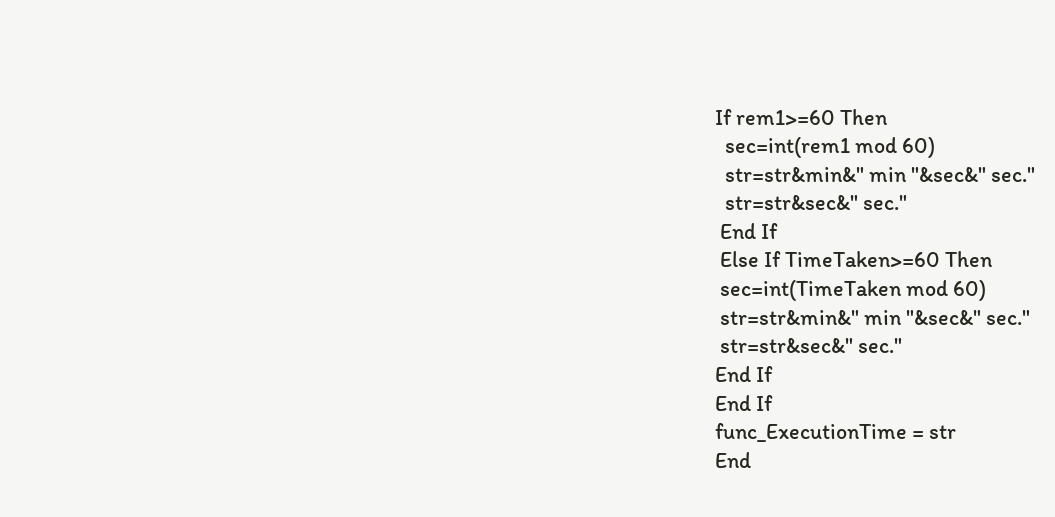If rem1>=60 Then
  sec=int(rem1 mod 60)
  str=str&min&" min "&sec&" sec."
  str=str&sec&" sec."
 End If
 Else If TimeTaken>=60 Then
 sec=int(TimeTaken mod 60)
 str=str&min&" min "&sec&" sec."
 str=str&sec&" sec."
End If
End If
func_ExecutionTime = str
End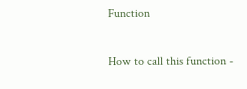Function

How to call this function -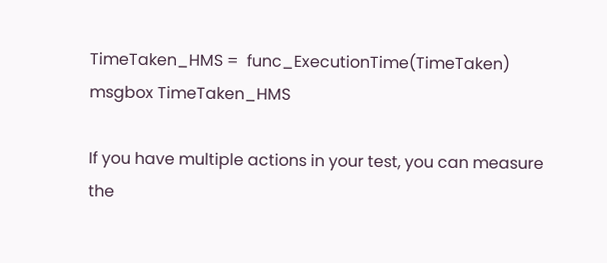TimeTaken_HMS =  func_ExecutionTime(TimeTaken)
msgbox TimeTaken_HMS

If you have multiple actions in your test, you can measure the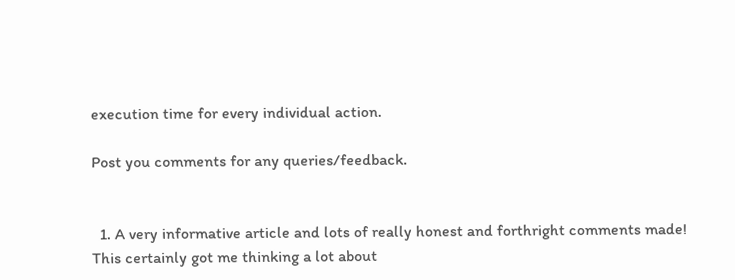execution time for every individual action.

Post you comments for any queries/feedback.


  1. A very informative article and lots of really honest and forthright comments made! This certainly got me thinking a lot about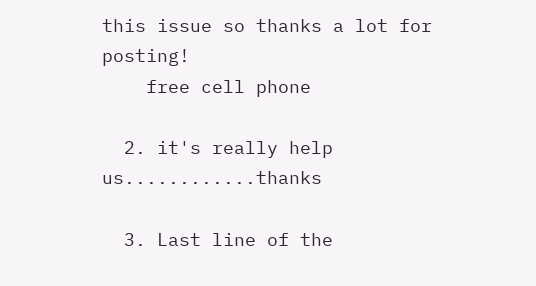this issue so thanks a lot for posting!
    free cell phone

  2. it's really help us............thanks

  3. Last line of the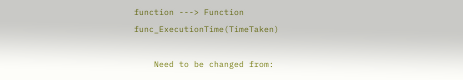function ---> Function func_ExecutionTime(TimeTaken)

    Need to be changed from: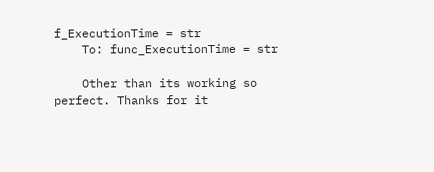f_ExecutionTime = str
    To: func_ExecutionTime = str

    Other than its working so perfect. Thanks for it